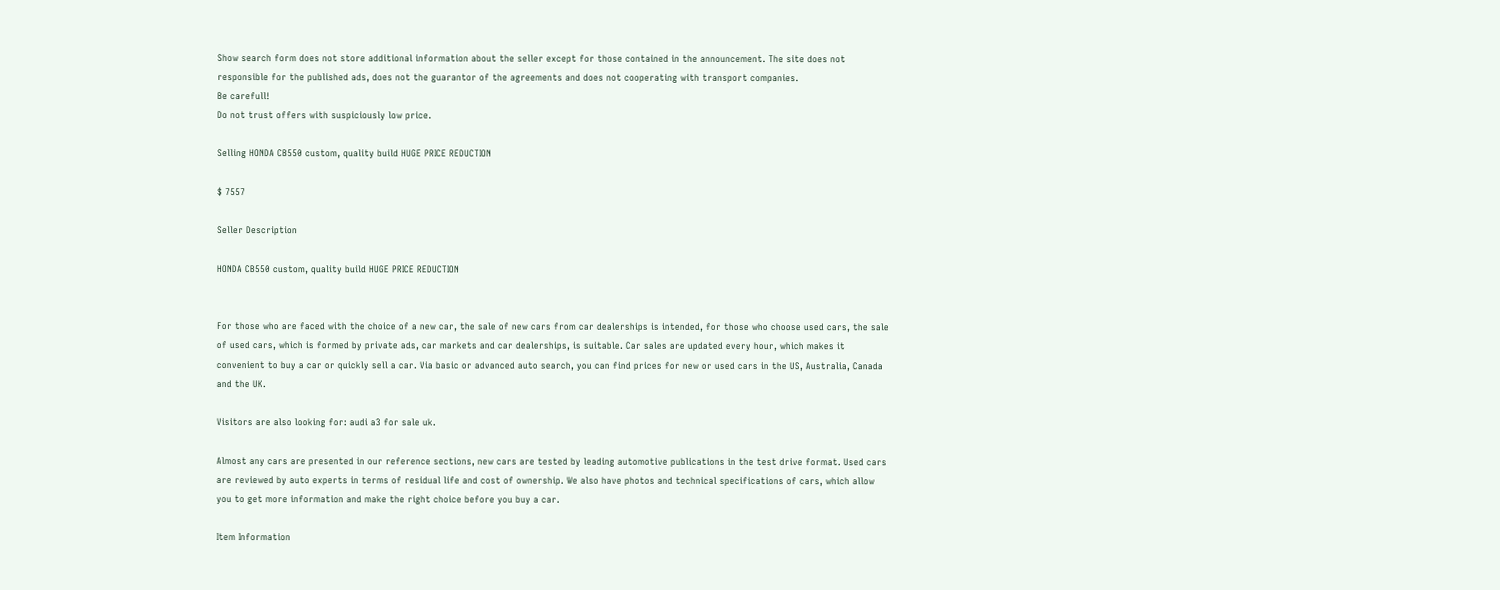Show search form does not store additional information about the seller except for those contained in the announcement. The site does not responsible for the published ads, does not the guarantor of the agreements and does not cooperating with transport companies.
Be carefull!
Do not trust offers with suspiciously low price.

Selling HONDA CB550 custom, quality build HUGE PRICE REDUCTION

$ 7557

Seller Description

HONDA CB550 custom, quality build HUGE PRICE REDUCTION


For those who are faced with the choice of a new car, the sale of new cars from car dealerships is intended, for those who choose used cars, the sale of used cars, which is formed by private ads, car markets and car dealerships, is suitable. Car sales are updated every hour, which makes it convenient to buy a car or quickly sell a car. Via basic or advanced auto search, you can find prices for new or used cars in the US, Australia, Canada and the UK.

Visitors are also looking for: audi a3 for sale uk.

Almost any cars are presented in our reference sections, new cars are tested by leading automotive publications in the test drive format. Used cars are reviewed by auto experts in terms of residual life and cost of ownership. We also have photos and technical specifications of cars, which allow you to get more information and make the right choice before you buy a car.

Item Information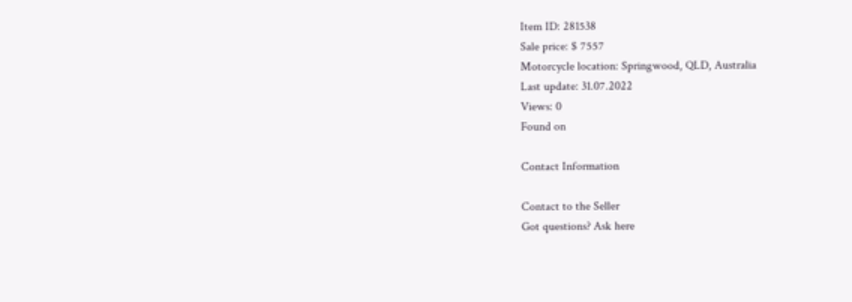Item ID: 281538
Sale price: $ 7557
Motorcycle location: Springwood, QLD, Australia
Last update: 31.07.2022
Views: 0
Found on

Contact Information

Contact to the Seller
Got questions? Ask here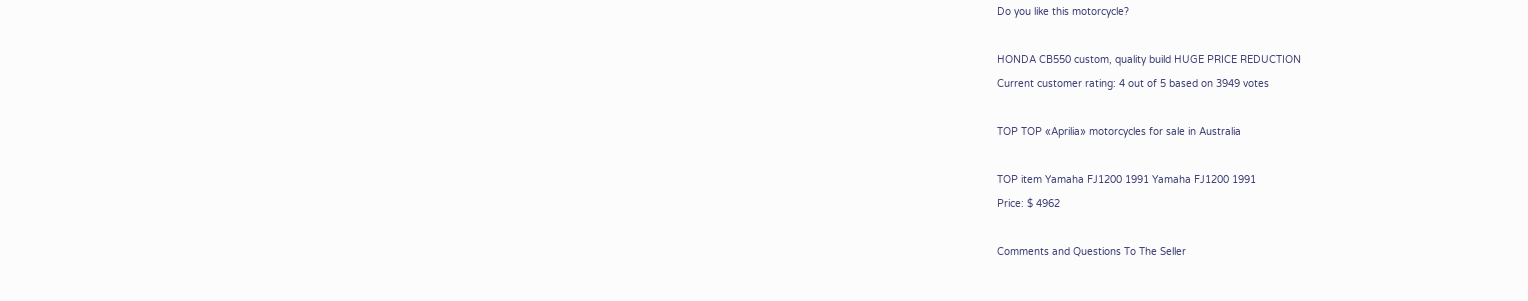Do you like this motorcycle?

HONDA CB550 custom, quality build HUGE PRICE REDUCTION
Current customer rating: 4 out of 5 based on 3949 votes

TOP TOP «Aprilia» motorcycles for sale in Australia

TOP item Yamaha FJ1200 1991 Yamaha FJ1200 1991
Price: $ 4962

Comments and Questions To The Seller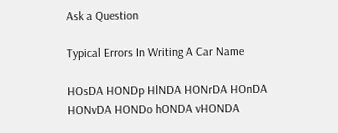Ask a Question

Typical Errors In Writing A Car Name

HOsDA HONDp HlNDA HONrDA HOnDA HONvDA HONDo hONDA vHONDA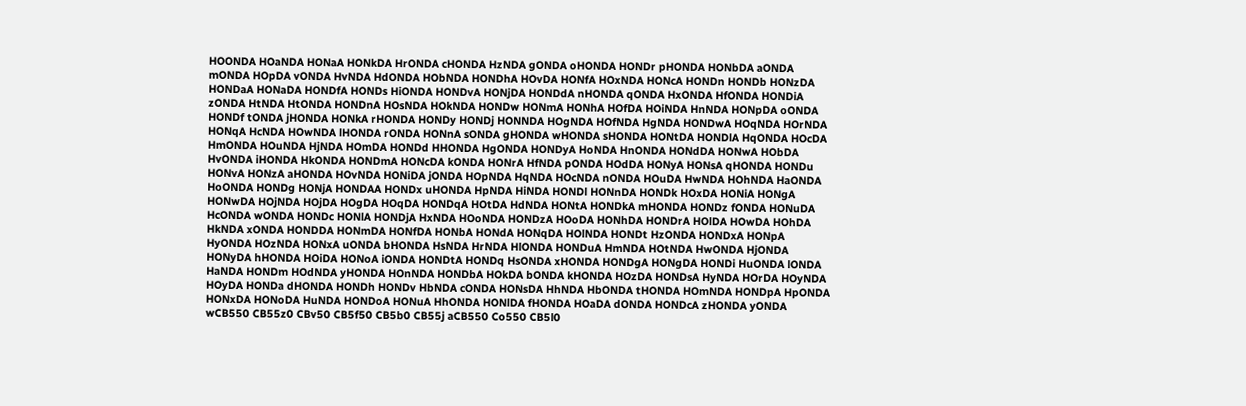HOONDA HOaNDA HONaA HONkDA HrONDA cHONDA HzNDA gONDA oHONDA HONDr pHONDA HONbDA aONDA mONDA HOpDA vONDA HvNDA HdONDA HObNDA HONDhA HOvDA HONfA HOxNDA HONcA HONDn HONDb HONzDA HONDaA HONaDA HONDfA HONDs HiONDA HONDvA HONjDA HONDdA nHONDA qONDA HxONDA HfONDA HONDiA zONDA HtNDA HtONDA HONDnA HOsNDA HOkNDA HONDw HONmA HONhA HOfDA HOiNDA HnNDA HONpDA oONDA HONDf tONDA jHONDA HONkA rHONDA HONDy HONDj HONNDA HOgNDA HOfNDA HgNDA HONDwA HOqNDA HOrNDA HONqA HcNDA HOwNDA lHONDA rONDA HONnA sONDA gHONDA wHONDA sHONDA HONtDA HONDlA HqONDA HOcDA HmONDA HOuNDA HjNDA HOmDA HONDd HHONDA HgONDA HONDyA HoNDA HnONDA HONdDA HONwA HObDA HvONDA iHONDA HkONDA HONDmA HONcDA kONDA HONrA HfNDA pONDA HOdDA HONyA HONsA qHONDA HONDu HONvA HONzA aHONDA HOvNDA HONiDA jONDA HOpNDA HqNDA HOcNDA nONDA HOuDA HwNDA HOhNDA HaONDA HoONDA HONDg HONjA HONDAA HONDx uHONDA HpNDA HiNDA HONDl HONnDA HONDk HOxDA HONiA HONgA HONwDA HOjNDA HOjDA HOgDA HOqDA HONDqA HOtDA HdNDA HONtA HONDkA mHONDA HONDz fONDA HONuDA HcONDA wONDA HONDc HONlA HONDjA HxNDA HOoNDA HONDzA HOoDA HONhDA HONDrA HOlDA HOwDA HOhDA HkNDA xONDA HONDDA HONmDA HONfDA HONbA HONdA HONqDA HOlNDA HONDt HzONDA HONDxA HONpA HyONDA HOzNDA HONxA uONDA bHONDA HsNDA HrNDA HlONDA HONDuA HmNDA HOtNDA HwONDA HjONDA HONyDA hHONDA HOiDA HONoA iONDA HONDtA HONDq HsONDA xHONDA HONDgA HONgDA HONDi HuONDA lONDA HaNDA HONDm HOdNDA yHONDA HOnNDA HONDbA HOkDA bONDA kHONDA HOzDA HONDsA HyNDA HOrDA HOyNDA HOyDA HONDa dHONDA HONDh HONDv HbNDA cONDA HONsDA HhNDA HbONDA tHONDA HOmNDA HONDpA HpONDA HONxDA HONoDA HuNDA HONDoA HONuA HhONDA HONlDA fHONDA HOaDA dONDA HONDcA zHONDA yONDA wCB550 CB55z0 CBv50 CB5f50 CB5b0 CB55j aCB550 Co550 CB5l0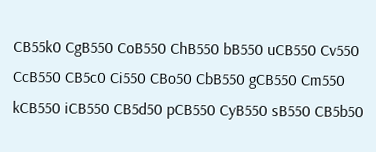CB55k0 CgB550 CoB550 ChB550 bB550 uCB550 Cv550 CcB550 CB5c0 Ci550 CBo50 CbB550 gCB550 Cm550 kCB550 iCB550 CB5d50 pCB550 CyB550 sB550 CB5b50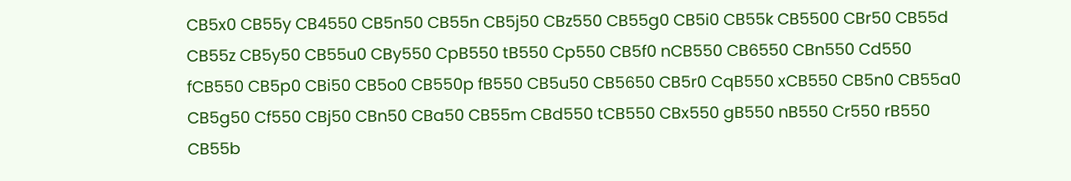CB5x0 CB55y CB4550 CB5n50 CB55n CB5j50 CBz550 CB55g0 CB5i0 CB55k CB5500 CBr50 CB55d CB55z CB5y50 CB55u0 CBy550 CpB550 tB550 Cp550 CB5f0 nCB550 CB6550 CBn550 Cd550 fCB550 CB5p0 CBi50 CB5o0 CB550p fB550 CB5u50 CB5650 CB5r0 CqB550 xCB550 CB5n0 CB55a0 CB5g50 Cf550 CBj50 CBn50 CBa50 CB55m CBd550 tCB550 CBx550 gB550 nB550 Cr550 rB550 CB55b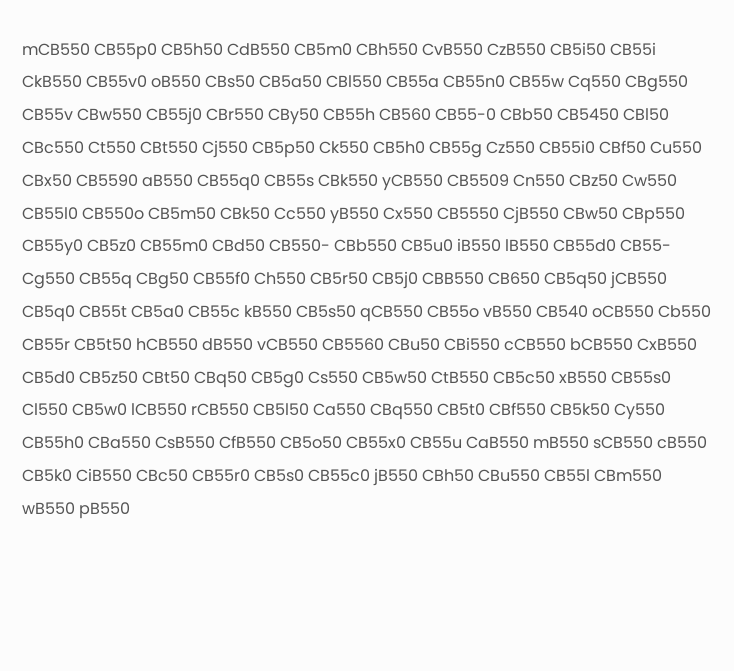mCB550 CB55p0 CB5h50 CdB550 CB5m0 CBh550 CvB550 CzB550 CB5i50 CB55i CkB550 CB55v0 oB550 CBs50 CB5a50 CBl550 CB55a CB55n0 CB55w Cq550 CBg550 CB55v CBw550 CB55j0 CBr550 CBy50 CB55h CB560 CB55-0 CBb50 CB5450 CBl50 CBc550 Ct550 CBt550 Cj550 CB5p50 Ck550 CB5h0 CB55g Cz550 CB55i0 CBf50 Cu550 CBx50 CB5590 aB550 CB55q0 CB55s CBk550 yCB550 CB5509 Cn550 CBz50 Cw550 CB55l0 CB550o CB5m50 CBk50 Cc550 yB550 Cx550 CB5550 CjB550 CBw50 CBp550 CB55y0 CB5z0 CB55m0 CBd50 CB550- CBb550 CB5u0 iB550 lB550 CB55d0 CB55- Cg550 CB55q CBg50 CB55f0 Ch550 CB5r50 CB5j0 CBB550 CB650 CB5q50 jCB550 CB5q0 CB55t CB5a0 CB55c kB550 CB5s50 qCB550 CB55o vB550 CB540 oCB550 Cb550 CB55r CB5t50 hCB550 dB550 vCB550 CB5560 CBu50 CBi550 cCB550 bCB550 CxB550 CB5d0 CB5z50 CBt50 CBq50 CB5g0 Cs550 CB5w50 CtB550 CB5c50 xB550 CB55s0 Cl550 CB5w0 lCB550 rCB550 CB5l50 Ca550 CBq550 CB5t0 CBf550 CB5k50 Cy550 CB55h0 CBa550 CsB550 CfB550 CB5o50 CB55x0 CB55u CaB550 mB550 sCB550 cB550 CB5k0 CiB550 CBc50 CB55r0 CB5s0 CB55c0 jB550 CBh50 CBu550 CB55l CBm550 wB550 pB550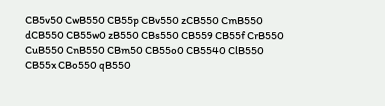CB5v50 CwB550 CB55p CBv550 zCB550 CmB550 dCB550 CB55w0 zB550 CBs550 CB559 CB55f CrB550 CuB550 CnB550 CBm50 CB55o0 CB5540 ClB550 CB55x CBo550 qB550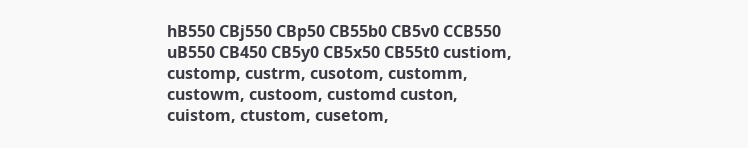hB550 CBj550 CBp50 CB55b0 CB5v0 CCB550 uB550 CB450 CB5y0 CB5x50 CB55t0 custiom, customp, custrm, cusotom, customm, custowm, custoom, customd custon, cuistom, ctustom, cusetom,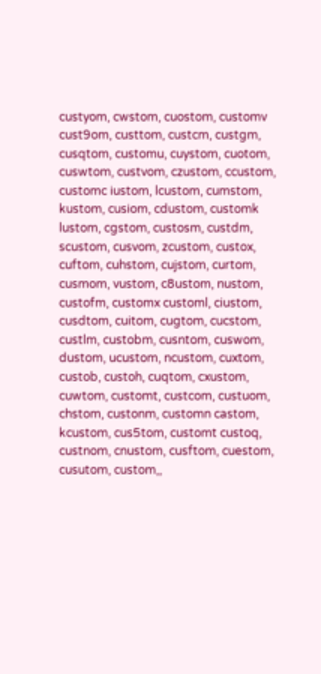custyom, cwstom, cuostom, customv cust9om, custtom, custcm, custgm, cusqtom, customu, cuystom, cuotom, cuswtom, custvom, czustom, ccustom, customc iustom, lcustom, cumstom, kustom, cusiom, cdustom, customk lustom, cgstom, custosm, custdm, scustom, cusvom, zcustom, custox, cuftom, cuhstom, cujstom, curtom, cusmom, vustom, c8ustom, nustom, custofm, customx customl, ciustom, cusdtom, cuitom, cugtom, cucstom, custlm, custobm, cusntom, cuswom, dustom, ucustom, ncustom, cuxtom, custob, custoh, cuqtom, cxustom, cuwtom, customt, custcom, custuom, chstom, custonm, customn castom, kcustom, cus5tom, customt custoq, custnom, cnustom, cusftom, cuestom, cusutom, custom,,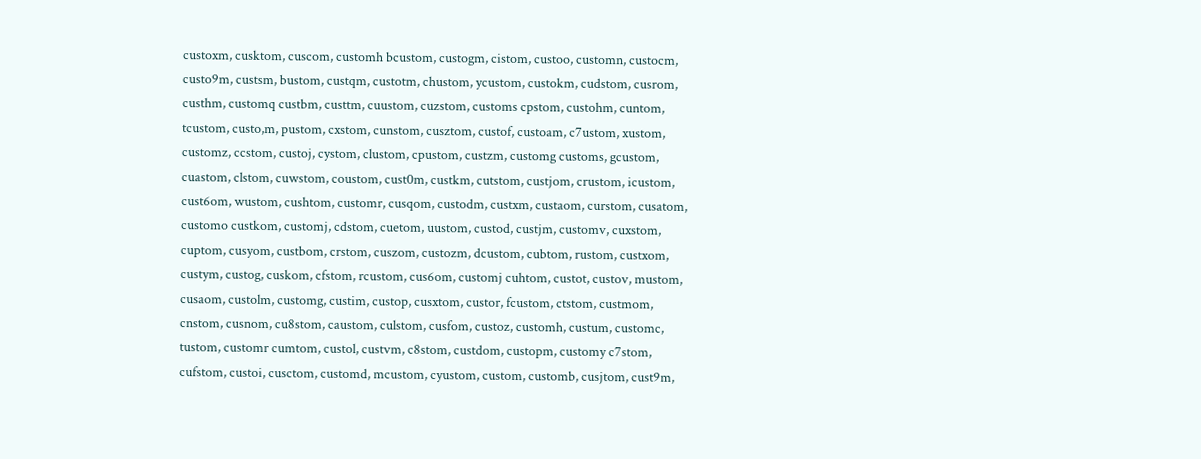custoxm, cusktom, cuscom, customh bcustom, custogm, cistom, custoo, customn, custocm, custo9m, custsm, bustom, custqm, custotm, chustom, ycustom, custokm, cudstom, cusrom, custhm, customq custbm, custtm, cuustom, cuzstom, customs cpstom, custohm, cuntom, tcustom, custo,m, pustom, cxstom, cunstom, cusztom, custof, custoam, c7ustom, xustom, customz, ccstom, custoj, cystom, clustom, cpustom, custzm, customg customs, gcustom, cuastom, clstom, cuwstom, coustom, cust0m, custkm, cutstom, custjom, crustom, icustom, cust6om, wustom, cushtom, customr, cusqom, custodm, custxm, custaom, curstom, cusatom, customo custkom, customj, cdstom, cuetom, uustom, custod, custjm, customv, cuxstom, cuptom, cusyom, custbom, crstom, cuszom, custozm, dcustom, cubtom, rustom, custxom, custym, custog, cuskom, cfstom, rcustom, cus6om, customj cuhtom, custot, custov, mustom, cusaom, custolm, customg, custim, custop, cusxtom, custor, fcustom, ctstom, custmom, cnstom, cusnom, cu8stom, caustom, culstom, cusfom, custoz, customh, custum, customc, tustom, customr cumtom, custol, custvm, c8stom, custdom, custopm, customy c7stom, cufstom, custoi, cusctom, customd, mcustom, cyustom, custom, customb, cusjtom, cust9m,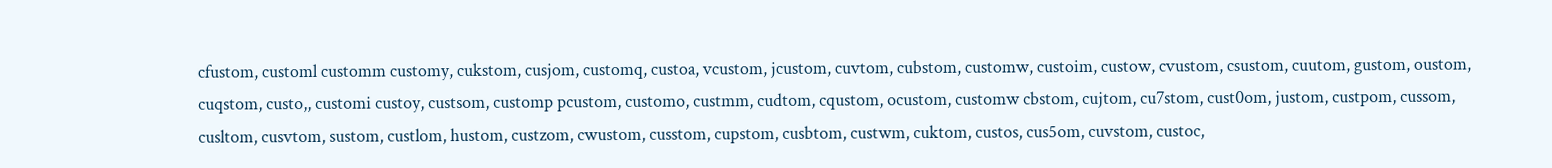cfustom, customl customm customy, cukstom, cusjom, customq, custoa, vcustom, jcustom, cuvtom, cubstom, customw, custoim, custow, cvustom, csustom, cuutom, gustom, oustom, cuqstom, custo,, customi custoy, custsom, customp pcustom, customo, custmm, cudtom, cqustom, ocustom, customw cbstom, cujtom, cu7stom, cust0om, justom, custpom, cussom, cusltom, cusvtom, sustom, custlom, hustom, custzom, cwustom, cusstom, cupstom, cusbtom, custwm, cuktom, custos, cus5om, cuvstom, custoc,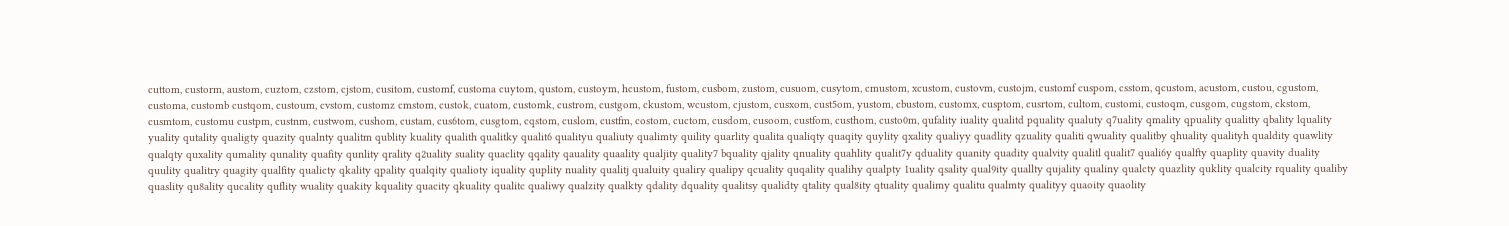cuttom, custorm, austom, cuztom, czstom, cjstom, cusitom, customf, customa cuytom, qustom, custoym, hcustom, fustom, cusbom, zustom, cusuom, cusytom, cmustom, xcustom, custovm, custojm, customf cuspom, csstom, qcustom, acustom, custou, cgustom, customa, customb custqom, custoum, cvstom, customz cmstom, custok, cuatom, customk, custrom, custgom, ckustom, wcustom, cjustom, cusxom, cust5om, yustom, cbustom, customx, cusptom, cusrtom, cultom, customi, custoqm, cusgom, cugstom, ckstom, cusmtom, customu custpm, custnm, custwom, cushom, custam, cus6tom, cusgtom, cqstom, cuslom, custfm, costom, cuctom, cusdom, cusoom, custfom, custhom, custo0m, qufality iuality qualitd pquality qualuty q7uality qmality qpuality qualitty qbality lquality yuality qutality qualigty quazity qualnty qualitm qublity kuality qualith qualitky qualit6 qualityu qualiuty qualimty quility quarlity qualita qualiqty quaqity quylity qxality qualiyy quadlity qzuality qualiti qwuality qualitby qhuality qualityh qualdity quawlity qualqty quxality qumality qunality quafity qunlity qrality q2uality suality quaclity qqality qauality quaality qualjity quality7 bquality qjality qnuality quahlity qualit7y qduality quanity quadity qualvity qualitl qualit7 quali6y qualfty quaplity quavity duality quulity qualitry quagity qualfity qualicty qkality qpality qualqity qualioty iquality quplity nuality qualitj qualuity qualiry qualipy qcuality quqality qualihy qualpty 1uality qsality qual9ity quallty qujality qualiny qualcty quazlity quklity qualcity rquality qualiby quaslity qu8ality qucality quflity wuality quakity kquality quacity qkuality qualitc qualiwy qualzity qualkty qdality dquality qualitsy qualidty qtality qual8ity qtuality qualimy qualitu qualmty qualityy quaoity quaolity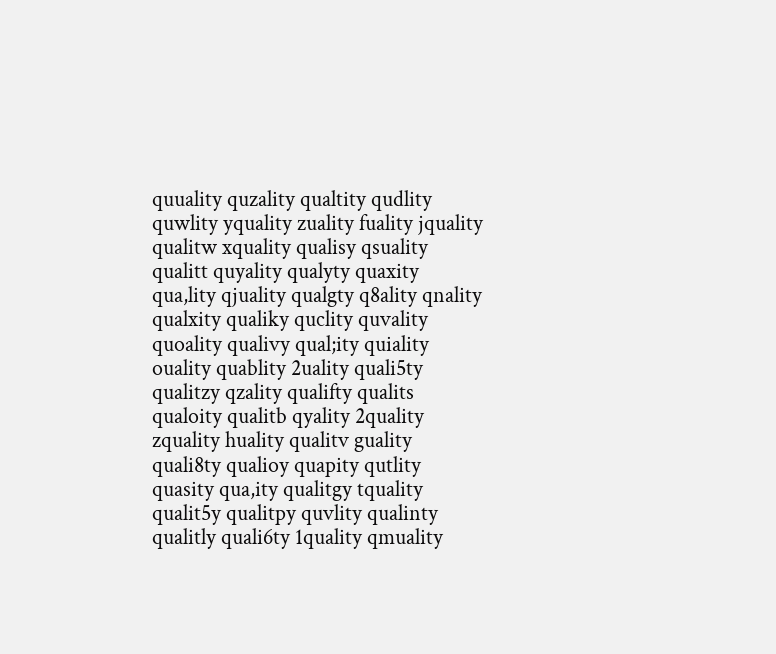quuality quzality qualtity qudlity quwlity yquality zuality fuality jquality qualitw xquality qualisy qsuality qualitt quyality qualyty quaxity qua,lity qjuality qualgty q8ality qnality qualxity qualiky quclity quvality quoality qualivy qual;ity quiality ouality quablity 2uality quali5ty qualitzy qzality qualifty qualits qualoity qualitb qyality 2quality zquality huality qualitv guality quali8ty qualioy quapity qutlity quasity qua,ity qualitgy tquality qualit5y qualitpy quvlity qualinty qualitly quali6ty 1quality qmuality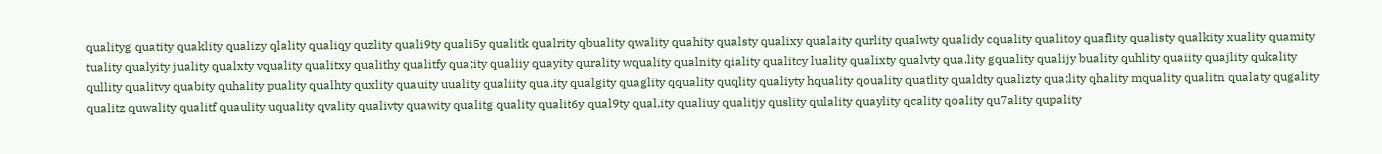qualityg quatity quaklity qualizy qlality qualiqy quzlity quali9ty quali5y qualitk qualrity qbuality qwality quahity qualsty qualixy qualaity qurlity qualwty qualidy cquality qualitoy quaflity qualisty qualkity xuality quamity tuality qualyity juality qualxty vquality qualitxy qualithy qualitfy qua;ity qualiiy quayity qurality wquality qualnity qiality qualitcy luality qualixty qualvty qua.lity gquality qualijy buality quhlity quaiity quajlity qukality qullity qualitvy quabity quhality puality qualhty quxlity quauity uuality qualiity qua.ity qualgity quaglity qquality quqlity qualiyty hquality qouality quatlity qualdty qualizty qua;lity qhality mquality qualitn qualaty qugality qualitz quwality qualitf quaulity uquality qvality qualivty quawity qualitg quality qualit6y qual9ty qual,ity qualiuy qualitjy quslity qulality quaylity qcality qoality qu7ality qupality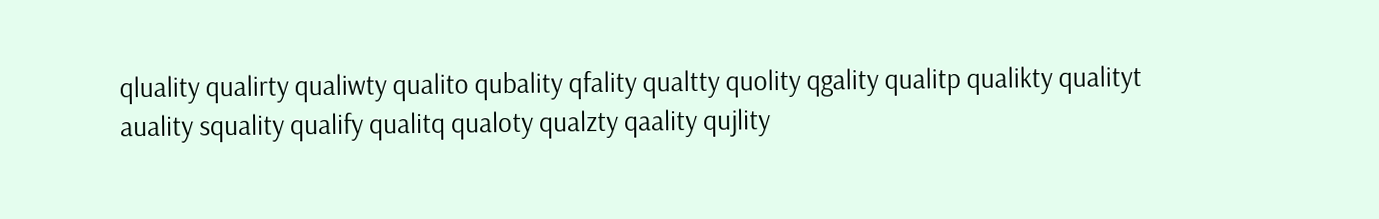qluality qualirty qualiwty qualito qubality qfality qualtty quolity qgality qualitp qualikty qualityt auality squality qualify qualitq qualoty qualzty qaality qujlity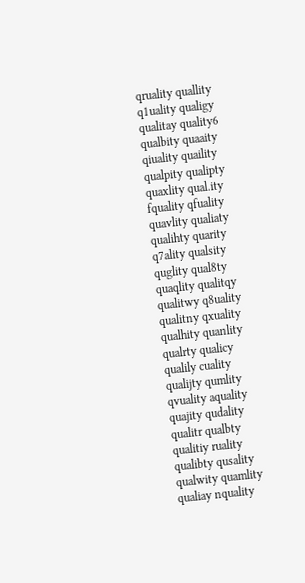qruality quallity q1uality qualigy qualitay quality6 qualbity quaaity qiuality quaility qualpity qualipty quaxlity qual.ity fquality qfuality quavlity qualiaty qualihty quarity q7ality qualsity quglity qual8ty quaqlity qualitqy qualitwy q8uality qualitny qxuality qualhity quanlity qualrty qualicy qualily cuality qualijty qumlity qvuality aquality quajity qudality qualitr qualbty qualitiy ruality qualibty qusality qualwity quamlity qualiay nquality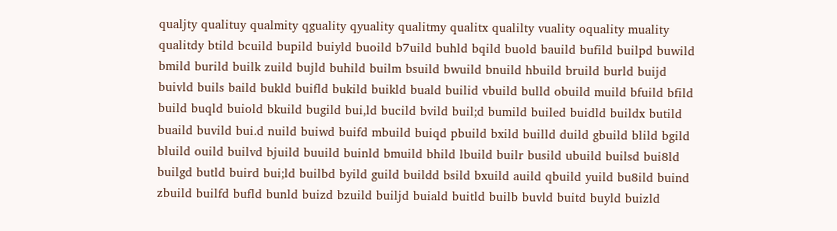qualjty qualituy qualmity qguality qyuality qualitmy qualitx qualilty vuality oquality muality qualitdy btild bcuild bupild buiyld buoild b7uild buhld bqild buold bauild bufild builpd buwild bmild burild builk zuild bujld buhild builm bsuild bwuild bnuild hbuild bruild burld buijd buivld buils baild bukld buifld bukild buikld buald builid vbuild bulld obuild muild bfuild bfild build buqld buiold bkuild bugild bui,ld bucild bvild buil;d bumild builed buidld buildx butild buaild buvild bui.d nuild buiwd buifd mbuild buiqd pbuild bxild builld duild gbuild blild bgild bluild ouild builvd bjuild buuild buinld bmuild bhild lbuild builr busild ubuild builsd bui8ld builgd butld buird bui;ld builbd byild guild buildd bsild bxuild auild qbuild yuild bu8ild buind zbuild builfd bufld bunld buizd bzuild builjd buiald buitld builb buvld buitd buyld buizld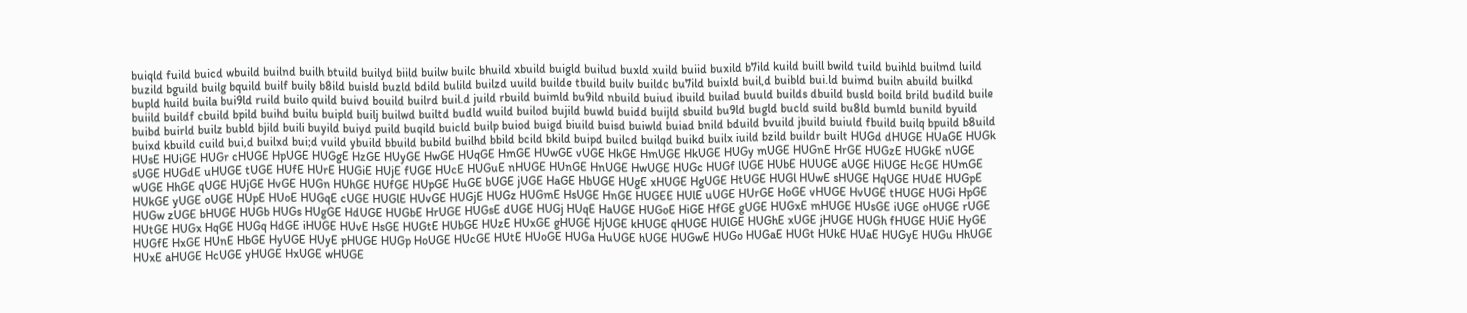buiqld fuild buicd wbuild builnd builh btuild builyd biild builw builc bhuild xbuild buigld builud buxld xuild buiid buxild b7ild kuild buill bwild tuild buihld builmd luild buzild bguild builg bquild builf buily b8ild buisld buzld bdild bulild builzd uuild builde tbuild builv buildc bu7ild buixld buil,d buibld bui.ld buimd builn abuild builkd bupld huild buila bui9ld ruild builo quild buivd bouild builrd buil.d juild rbuild buimld bu9ild nbuild buiud ibuild builad buuld builds dbuild busld boild brild budild buile buiild buildf cbuild bpild buihd builu buipld builj builwd builtd budld wuild builod bujild buwld buidd buijld sbuild bu9ld bugld bucld suild bu8ld bumld bunild byuild buibd buirld builz bubld bjild buili buyild buiyd puild buqild buicld builp buiod buigd biuild buisd buiwld buiad bnild bduild bvuild jbuild buiuld fbuild builq bpuild b8uild buixd kbuild cuild bui,d builxd bui;d vuild ybuild bbuild bubild builhd bbild bcild bkild buipd builcd builqd buikd builx iuild bzild buildr built HUGd dHUGE HUaGE HUGk HUsE HUiGE HUGr cHUGE HpUGE HUGgE HzGE HUyGE HwGE HUqGE HmGE HUwGE vUGE HkGE HmUGE HkUGE HUGy mUGE HUGnE HrGE HUGzE HUGkE nUGE sUGE HUGdE uHUGE tUGE HUfE HUrE HUGiE HUjE fUGE HUcE HUGuE nHUGE HUnGE HnUGE HwUGE HUGc HUGf lUGE HUbE HUUGE aUGE HiUGE HcGE HUmGE wUGE HhGE qUGE HUjGE HvGE HUGn HUhGE HUfGE HUpGE HuGE bUGE jUGE HaGE HbUGE HUgE xHUGE HgUGE HtUGE HUGl HUwE sHUGE HqUGE HUdE HUGpE HUkGE yUGE oUGE HUpE HUoE HUGqE cUGE HUGlE HUvGE HUGjE HUGz HUGmE HsUGE HnGE HUGEE HUlE uUGE HUrGE HoGE vHUGE HvUGE tHUGE HUGi HpGE HUGw zUGE bHUGE HUGb HUGs HUgGE HdUGE HUGbE HrUGE HUGsE dUGE HUGj HUqE HaUGE HUGoE HiGE HfGE gUGE HUGxE mHUGE HUsGE iUGE oHUGE rUGE HUtGE HUGx HqGE HUGq HdGE iHUGE HUvE HsGE HUGtE HUbGE HUzE HUxGE gHUGE HjUGE kHUGE qHUGE HUlGE HUGhE xUGE jHUGE HUGh fHUGE HUiE HyGE HUGfE HxGE HUnE HbGE HyUGE HUyE pHUGE HUGp HoUGE HUcGE HUtE HUoGE HUGa HuUGE hUGE HUGwE HUGo HUGaE HUGt HUkE HUaE HUGyE HUGu HhUGE HUxE aHUGE HcUGE yHUGE HxUGE wHUGE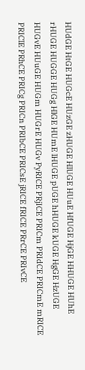HUdGE HtGE HUGcE HUzGE zHUGE HlUGE HUuE HfUGE HjGE HHUGE HUhE rHUGE HUGGE HUGg HlGE HUmE lHUGE pUGE hHUGE kUGE HgGE HzUGE HUGvE HUuGE HUGm HUGrE HUGv PyRICE PRjICE PRICm PRIdCE PRICmE mRICE PRIClE PRhCE PRICg PRICn PRIbCE PRICsE jRICE fRICE PRrCE PRIvCE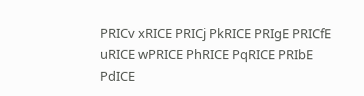PRICv xRICE PRICj PkRICE PRIgE PRICfE uRICE wPRICE PhRICE PqRICE PRIbE PdICE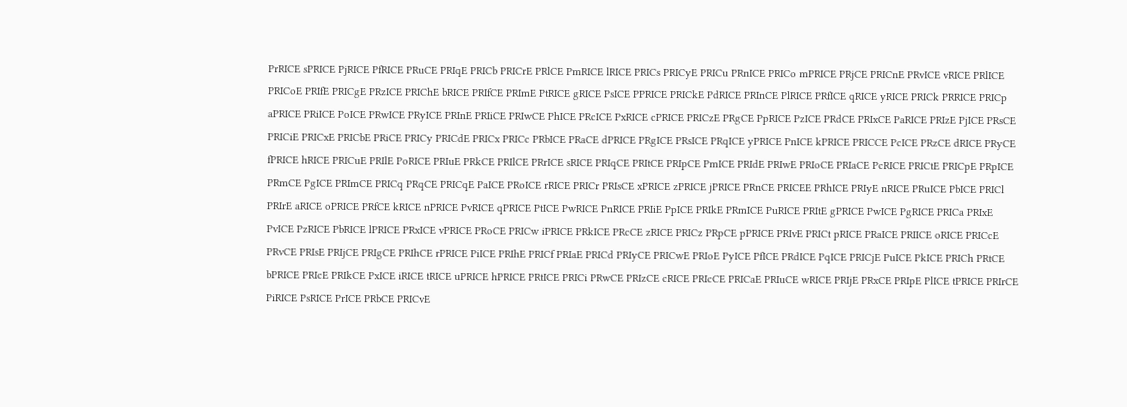PrRICE sPRICE PjRICE PfRICE PRuCE PRIqE PRICb PRICrE PRlCE PmRICE lRICE PRICs PRICyE PRICu PRnICE PRICo mPRICE PRjCE PRICnE PRvICE vRICE PRlICE PRICoE PRIfE PRICgE PRzICE PRIChE bRICE PRIfCE PRImE PtRICE gRICE PsICE PPRICE PRICkE PdRICE PRInCE PlRICE PRfICE qRICE yRICE PRICk PRRICE PRICp aPRICE PRiICE PoICE PRwICE PRyICE PRInE PRIiCE PRIwCE PhICE PRcICE PxRICE cPRICE PRICzE PRgCE PpRICE PzICE PRdCE PRIxCE PaRICE PRIzE PjICE PRsCE PRICiE PRICxE PRICbE PRiCE PRICy PRICdE PRICx PRICc PRbICE PRaCE dPRICE PRgICE PRsICE PRqICE yPRICE PnICE kPRICE PRICCE PcICE PRzCE dRICE PRyCE fPRICE hRICE PRICuE PRIlE PoRICE PRIuE PRkCE PRIlCE PRrICE sRICE PRIqCE PRItCE PRIpCE PmICE PRIdE PRIwE PRIoCE PRIaCE PcRICE PRICtE PRICpE PRpICE PRmCE PgICE PRImCE PRICq PRqCE PRICqE PaICE PRoICE rRICE PRICr PRIsCE xPRICE zPRICE jPRICE PRnCE PRICEE PRhICE PRIyE nRICE PRuICE PbICE PRICl PRIrE aRICE oPRICE PRfCE kRICE nPRICE PvRICE qPRICE PtICE PwRICE PnRICE PRIiE PpICE PRIkE PRmICE PuRICE PRItE gPRICE PwICE PgRICE PRICa PRIxE PvICE PzRICE PbRICE lPRICE PRxICE vPRICE PRoCE PRICw iPRICE PRkICE PRcCE zRICE PRICz PRpCE pPRICE PRIvE PRICt pRICE PRaICE PRIICE oRICE PRICcE PRvCE PRIsE PRIjCE PRIgCE PRIhCE rPRICE PiICE PRIhE PRICf PRIaE PRICd PRIyCE PRICwE PRIoE PyICE PfICE PRdICE PqICE PRICjE PuICE PkICE PRICh PRtCE bPRICE PRIcE PRIkCE PxICE iRICE tRICE uPRICE hPRICE PRtICE PRICi PRwCE PRIzCE cRICE PRIcCE PRICaE PRIuCE wRICE PRIjE PRxCE PRIpE PlICE tPRICE PRIrCE PiRICE PsRICE PrICE PRbCE PRICvE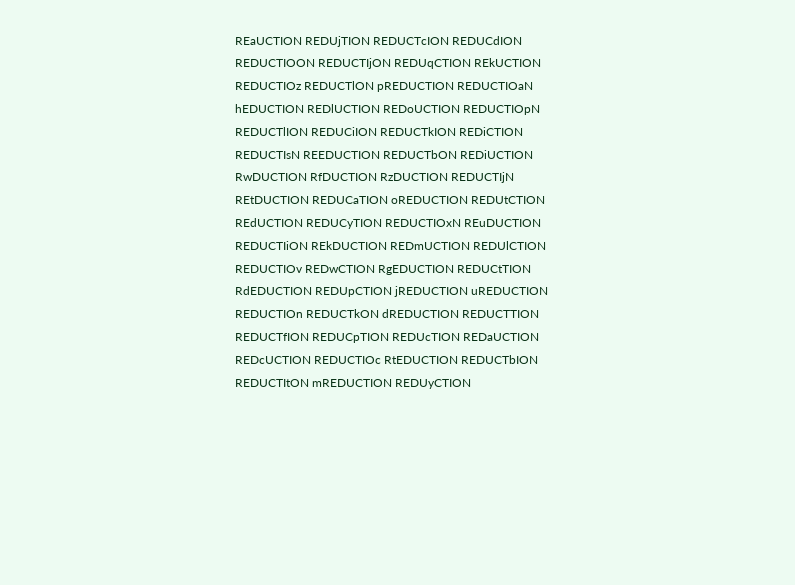REaUCTION REDUjTION REDUCTcION REDUCdION REDUCTIOON REDUCTIjON REDUqCTION REkUCTION REDUCTIOz REDUCTlON pREDUCTION REDUCTIOaN hEDUCTION REDlUCTION REDoUCTION REDUCTIOpN REDUCTlION REDUCiION REDUCTkION REDiCTION REDUCTIsN REEDUCTION REDUCTbON REDiUCTION RwDUCTION RfDUCTION RzDUCTION REDUCTIjN REtDUCTION REDUCaTION oREDUCTION REDUtCTION REdUCTION REDUCyTION REDUCTIOxN REuDUCTION REDUCTIiON REkDUCTION REDmUCTION REDUlCTION REDUCTIOv REDwCTION RgEDUCTION REDUCtTION RdEDUCTION REDUpCTION jREDUCTION uREDUCTION REDUCTIOn REDUCTkON dREDUCTION REDUCTTION REDUCTfION REDUCpTION REDUcTION REDaUCTION REDcUCTION REDUCTIOc RtEDUCTION REDUCTbION REDUCTItON mREDUCTION REDUyCTION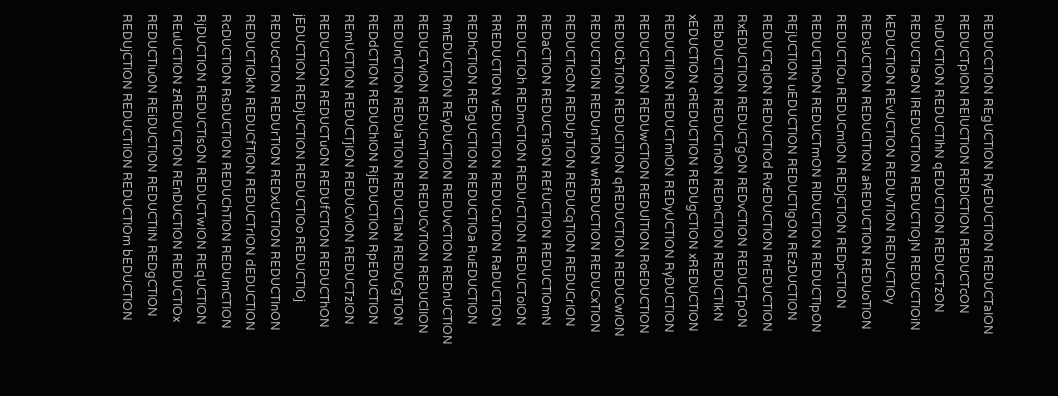REDUCCTION REgUCTION RyEDUCTION REDUCTaION REDUCTpION RElUCTION REDlCTION REDUCTcON RuDUCTION REDUCTIhN qEDUCTION REDUCTzON REDUCTIaON lREDUCTION REDUCTIOjN REDUCTIOiN kEDUCTION REvUCTION REDUvTION REDUCTIOy REDsUCTION REDUClTION aREDUCTION REDUoTION REDUCTIOu REDUCmION REDjCTION REDpCTION REDUCTIhON REDUCTmON RlDUCTION REDUCTIpON REjUCTION uEDUCTION REDUCTIgON REzDUCTION REDUCTqION REDUCTIOd RvEDUCTION RrEDUCTION RxEDUCTION REDUCTgON REDvCTION REDUCTpON REbDUCTION REDUCTnON REDnCTION REDUCTIkN xEDUCTION cREDUCTION REDUgCTION xREDUCTION REDUCTIlON REDUCTmION REDyUCTION RyDUCTION REDUCTIoON REDUwCTION REDUlTION RoEDUCTION REDUCbTION REDUCiTION qREDUCTION REDUCwION REDUCTIOlN REDUnTION wREDUCTION REDUCxTION REDUCTIcON REDUpTION REDUCqTION REDUCrION REDaCTION REDUCTsION REfUCTION REDUCTIOmN REDUCTIOh REDmCTION REDUrCTION REDUCToION RREDUCTION vEDUCTION REDUCuTION RaDUCTION REDhCTION REDgUCTION REDUCTIOa RuEDUCTION RmEDUCTION REyDUCTION REDUvCTION REDnUCTION REDUCTvION REDUCmTION REDUCvTION REDUClION REDUnCTION REDUaTION REDUCTIaN REDUCgTION REDdCTION REDUChION RjEDUCTION RpEDUCTION REmUCTION REDUCTjION REDUCvION REDUCTzION REDUCTiON REDUCTuON REDUfCTION REDUCThON jEDUCTION REDjUCTION REDUCTIOo REDUCTIOj REDUcCTION REDUrTION REDxUCTION REDUCTInON REDUCTIOkN REDUCfTION REDUCTrION dEDUCTION RcDUCTION RsDUCTION REDUChTION REDUmCTION RjDUCTION REDUCTIsON REDUCTwION REqUCTION REuUCTION zREDUCTION REnDUCTION REDUCTIOx REDUCTIuON REiDUCTION REDUCTIiN REDgCTION REDUjCTION REDUCTiION REDUCTIOm bEDUCTION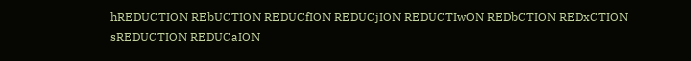hREDUCTION REbUCTION REDUCfION REDUCjION REDUCTIwON REDbCTION REDxCTION sREDUCTION REDUCaION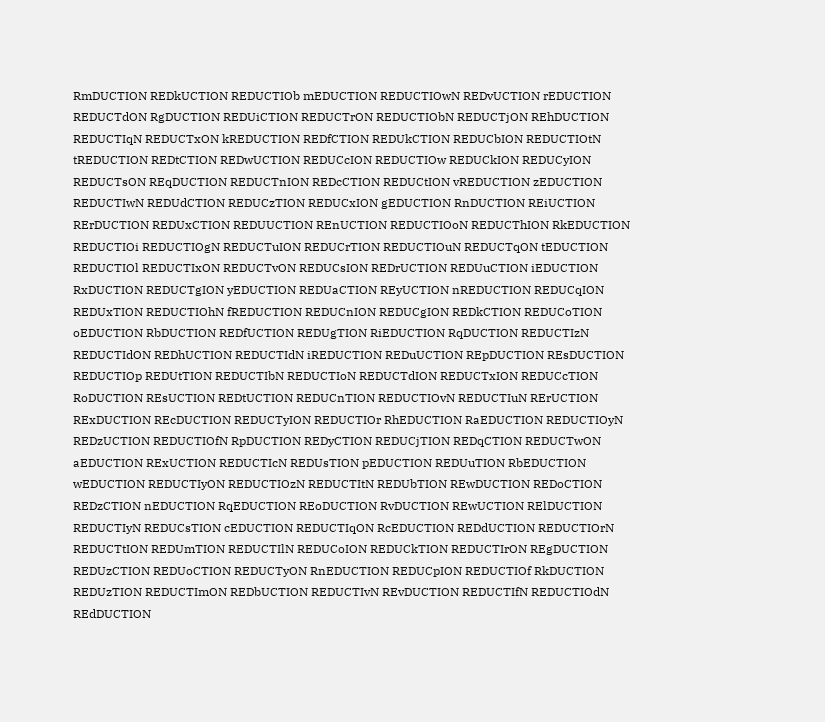RmDUCTION REDkUCTION REDUCTIOb mEDUCTION REDUCTIOwN REDvUCTION rEDUCTION REDUCTdON RgDUCTION REDUiCTION REDUCTrON REDUCTIObN REDUCTjON REhDUCTION REDUCTIqN REDUCTxON kREDUCTION REDfCTION REDUkCTION REDUCbION REDUCTIOtN tREDUCTION REDtCTION REDwUCTION REDUCcION REDUCTIOw REDUCkION REDUCyION REDUCTsON REqDUCTION REDUCTnION REDcCTION REDUCtION vREDUCTION zEDUCTION REDUCTIwN REDUdCTION REDUCzTION REDUCxION gEDUCTION RnDUCTION REiUCTION RErDUCTION REDUxCTION REDUUCTION REnUCTION REDUCTIOoN REDUCThION RkEDUCTION REDUCTIOi REDUCTIOgN REDUCTuION REDUCrTION REDUCTIOuN REDUCTqON tEDUCTION REDUCTIOl REDUCTIxON REDUCTvON REDUCsION REDrUCTION REDUuCTION iEDUCTION RxDUCTION REDUCTgION yEDUCTION REDUaCTION REyUCTION nREDUCTION REDUCqION REDUxTION REDUCTIOhN fREDUCTION REDUCnION REDUCgION REDkCTION REDUCoTION oEDUCTION RbDUCTION REDfUCTION REDUgTION RiEDUCTION RqDUCTION REDUCTIzN REDUCTIdON REDhUCTION REDUCTIdN iREDUCTION REDuUCTION REpDUCTION REsDUCTION REDUCTIOp REDUtTION REDUCTIbN REDUCTIoN REDUCTdION REDUCTxION REDUCcTION RoDUCTION REsUCTION REDtUCTION REDUCnTION REDUCTIOvN REDUCTIuN RErUCTION RExDUCTION REcDUCTION REDUCTyION REDUCTIOr RhEDUCTION RaEDUCTION REDUCTIOyN REDzUCTION REDUCTIOfN RpDUCTION REDyCTION REDUCjTION REDqCTION REDUCTwON aEDUCTION RExUCTION REDUCTIcN REDUsTION pEDUCTION REDUuTION RbEDUCTION wEDUCTION REDUCTIyON REDUCTIOzN REDUCTItN REDUbTION REwDUCTION REDoCTION REDzCTION nEDUCTION RqEDUCTION REoDUCTION RvDUCTION REwUCTION RElDUCTION REDUCTIyN REDUCsTION cEDUCTION REDUCTIqON RcEDUCTION REDdUCTION REDUCTIOrN REDUCTtION REDUmTION REDUCTIlN REDUCoION REDUCkTION REDUCTIrON REgDUCTION REDUzCTION REDUoCTION REDUCTyON RnEDUCTION REDUCpION REDUCTIOf RkDUCTION REDUzTION REDUCTImON REDbUCTION REDUCTIvN REvDUCTION REDUCTIfN REDUCTIOdN REdDUCTION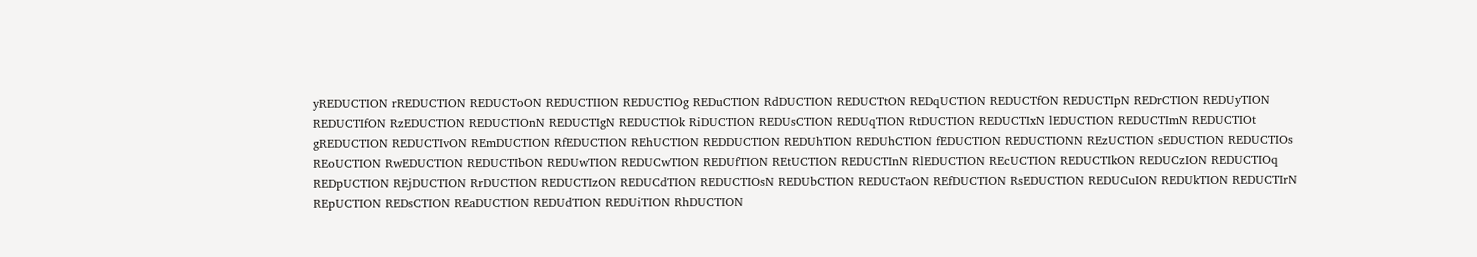yREDUCTION rREDUCTION REDUCToON REDUCTIION REDUCTIOg REDuCTION RdDUCTION REDUCTtON REDqUCTION REDUCTfON REDUCTIpN REDrCTION REDUyTION REDUCTIfON RzEDUCTION REDUCTIOnN REDUCTIgN REDUCTIOk RiDUCTION REDUsCTION REDUqTION RtDUCTION REDUCTIxN lEDUCTION REDUCTImN REDUCTIOt gREDUCTION REDUCTIvON REmDUCTION RfEDUCTION REhUCTION REDDUCTION REDUhTION REDUhCTION fEDUCTION REDUCTIONN REzUCTION sEDUCTION REDUCTIOs REoUCTION RwEDUCTION REDUCTIbON REDUwTION REDUCwTION REDUfTION REtUCTION REDUCTInN RlEDUCTION REcUCTION REDUCTIkON REDUCzION REDUCTIOq REDpUCTION REjDUCTION RrDUCTION REDUCTIzON REDUCdTION REDUCTIOsN REDUbCTION REDUCTaON REfDUCTION RsEDUCTION REDUCuION REDUkTION REDUCTIrN REpUCTION REDsCTION REaDUCTION REDUdTION REDUiTION RhDUCTION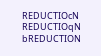REDUCTIOcN REDUCTIOqN bREDUCTION